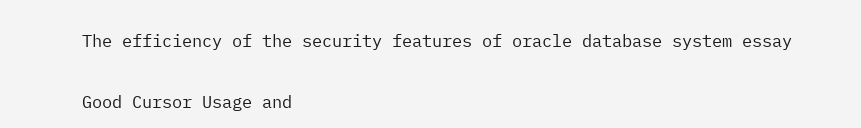The efficiency of the security features of oracle database system essay

Good Cursor Usage and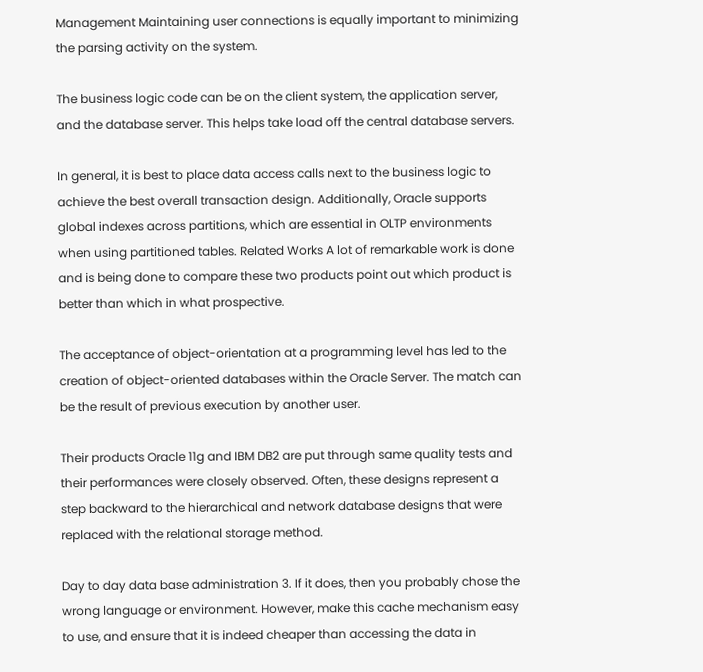Management Maintaining user connections is equally important to minimizing the parsing activity on the system.

The business logic code can be on the client system, the application server, and the database server. This helps take load off the central database servers.

In general, it is best to place data access calls next to the business logic to achieve the best overall transaction design. Additionally, Oracle supports global indexes across partitions, which are essential in OLTP environments when using partitioned tables. Related Works A lot of remarkable work is done and is being done to compare these two products point out which product is better than which in what prospective.

The acceptance of object-orientation at a programming level has led to the creation of object-oriented databases within the Oracle Server. The match can be the result of previous execution by another user.

Their products Oracle 11g and IBM DB2 are put through same quality tests and their performances were closely observed. Often, these designs represent a step backward to the hierarchical and network database designs that were replaced with the relational storage method.

Day to day data base administration 3. If it does, then you probably chose the wrong language or environment. However, make this cache mechanism easy to use, and ensure that it is indeed cheaper than accessing the data in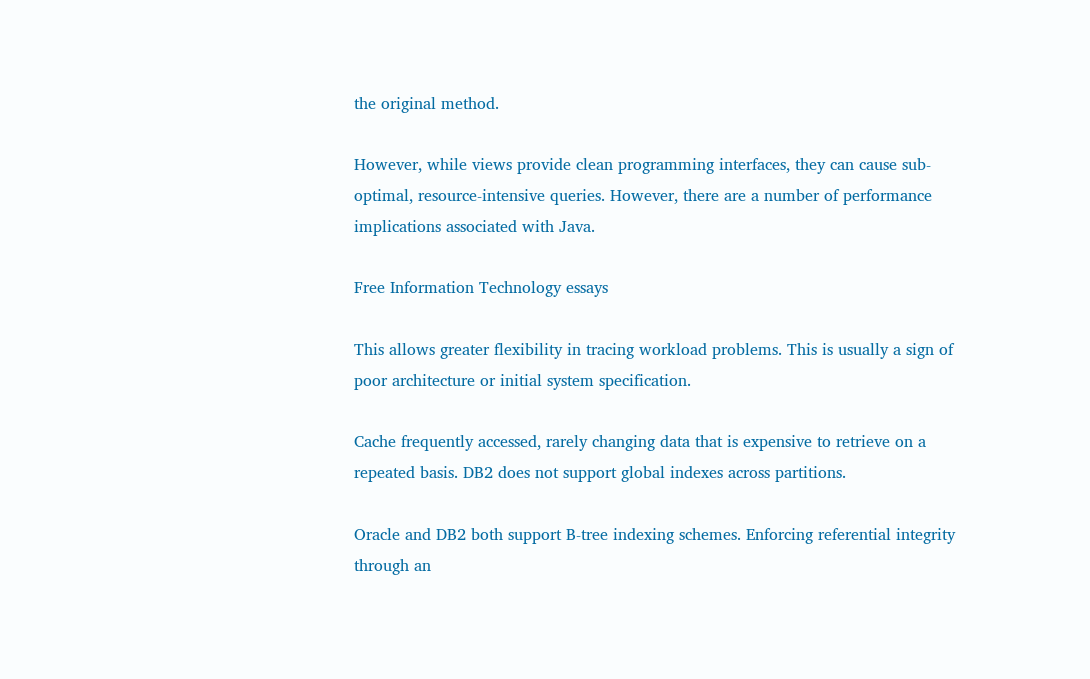the original method.

However, while views provide clean programming interfaces, they can cause sub-optimal, resource-intensive queries. However, there are a number of performance implications associated with Java.

Free Information Technology essays

This allows greater flexibility in tracing workload problems. This is usually a sign of poor architecture or initial system specification.

Cache frequently accessed, rarely changing data that is expensive to retrieve on a repeated basis. DB2 does not support global indexes across partitions.

Oracle and DB2 both support B-tree indexing schemes. Enforcing referential integrity through an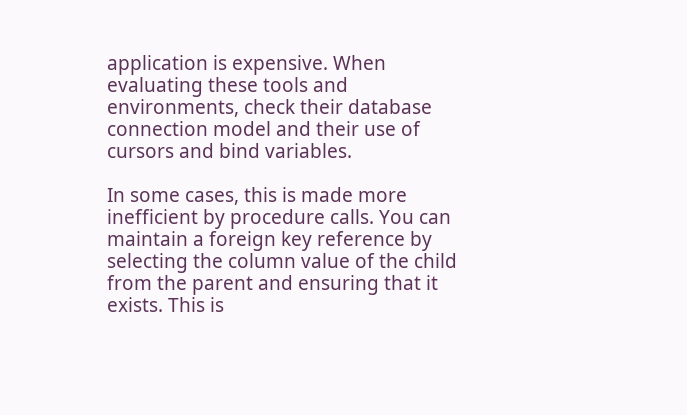application is expensive. When evaluating these tools and environments, check their database connection model and their use of cursors and bind variables.

In some cases, this is made more inefficient by procedure calls. You can maintain a foreign key reference by selecting the column value of the child from the parent and ensuring that it exists. This is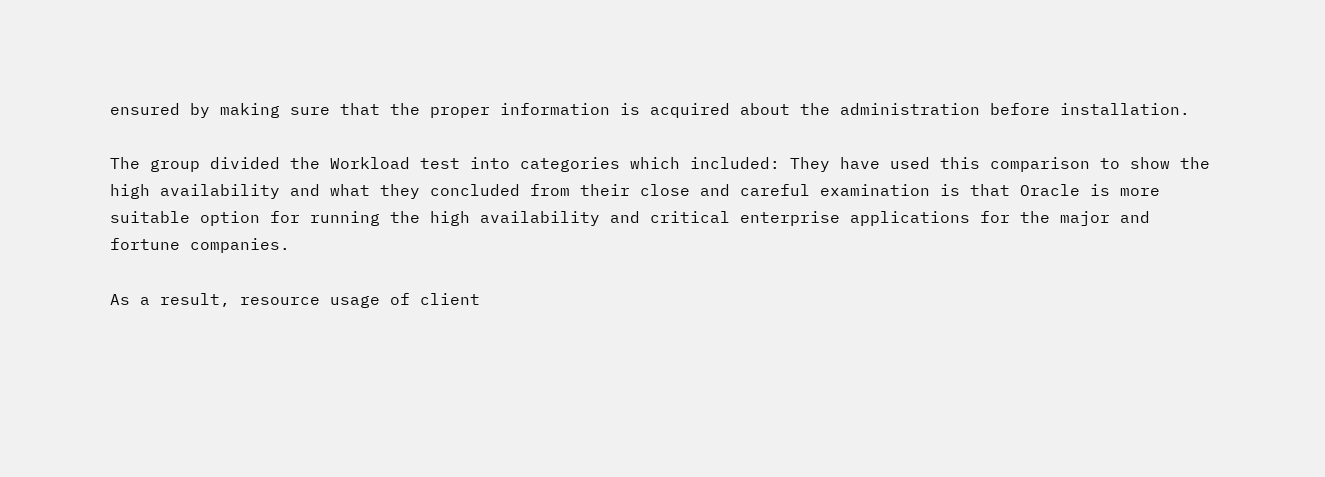ensured by making sure that the proper information is acquired about the administration before installation.

The group divided the Workload test into categories which included: They have used this comparison to show the high availability and what they concluded from their close and careful examination is that Oracle is more suitable option for running the high availability and critical enterprise applications for the major and fortune companies.

As a result, resource usage of client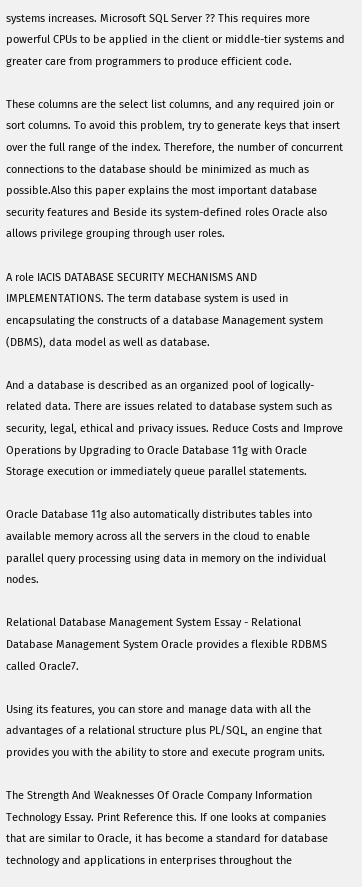systems increases. Microsoft SQL Server ?? This requires more powerful CPUs to be applied in the client or middle-tier systems and greater care from programmers to produce efficient code.

These columns are the select list columns, and any required join or sort columns. To avoid this problem, try to generate keys that insert over the full range of the index. Therefore, the number of concurrent connections to the database should be minimized as much as possible.Also this paper explains the most important database security features and Beside its system-defined roles Oracle also allows privilege grouping through user roles.

A role IACIS DATABASE SECURITY MECHANISMS AND IMPLEMENTATIONS. The term database system is used in encapsulating the constructs of a database Management system (DBMS), data model as well as database.

And a database is described as an organized pool of logically-related data. There are issues related to database system such as security, legal, ethical and privacy issues. Reduce Costs and Improve Operations by Upgrading to Oracle Database 11g with Oracle Storage execution or immediately queue parallel statements.

Oracle Database 11g also automatically distributes tables into available memory across all the servers in the cloud to enable parallel query processing using data in memory on the individual nodes.

Relational Database Management System Essay - Relational Database Management System Oracle provides a flexible RDBMS called Oracle7.

Using its features, you can store and manage data with all the advantages of a relational structure plus PL/SQL, an engine that provides you with the ability to store and execute program units.

The Strength And Weaknesses Of Oracle Company Information Technology Essay. Print Reference this. If one looks at companies that are similar to Oracle, it has become a standard for database technology and applications in enterprises throughout the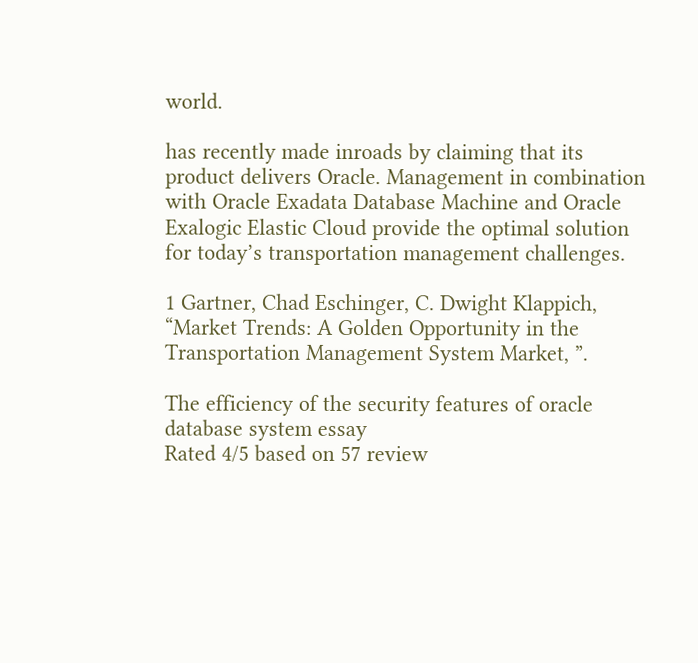world.

has recently made inroads by claiming that its product delivers Oracle. Management in combination with Oracle Exadata Database Machine and Oracle Exalogic Elastic Cloud provide the optimal solution for today’s transportation management challenges.

1 Gartner, Chad Eschinger, C. Dwight Klappich, “Market Trends: A Golden Opportunity in the Transportation Management System Market, ”.

The efficiency of the security features of oracle database system essay
Rated 4/5 based on 57 review